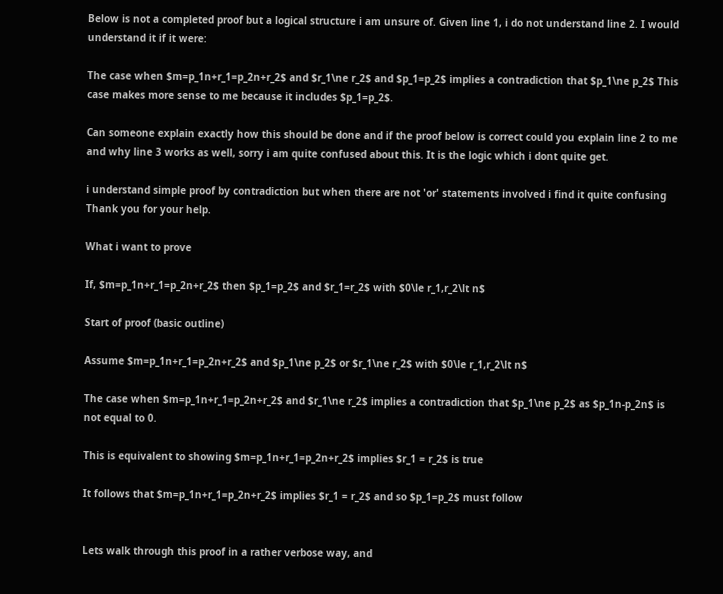Below is not a completed proof but a logical structure i am unsure of. Given line 1, i do not understand line 2. I would understand it if it were:

The case when $m=p_1n+r_1=p_2n+r_2$ and $r_1\ne r_2$ and $p_1=p_2$ implies a contradiction that $p_1\ne p_2$ This case makes more sense to me because it includes $p_1=p_2$.

Can someone explain exactly how this should be done and if the proof below is correct could you explain line 2 to me and why line 3 works as well, sorry i am quite confused about this. It is the logic which i dont quite get.

i understand simple proof by contradiction but when there are not 'or' statements involved i find it quite confusing Thank you for your help.

What i want to prove

If, $m=p_1n+r_1=p_2n+r_2$ then $p_1=p_2$ and $r_1=r_2$ with $0\le r_1,r_2\lt n$

Start of proof (basic outline)

Assume $m=p_1n+r_1=p_2n+r_2$ and $p_1\ne p_2$ or $r_1\ne r_2$ with $0\le r_1,r_2\lt n$

The case when $m=p_1n+r_1=p_2n+r_2$ and $r_1\ne r_2$ implies a contradiction that $p_1\ne p_2$ as $p_1n-p_2n$ is not equal to 0.

This is equivalent to showing $m=p_1n+r_1=p_2n+r_2$ implies $r_1 = r_2$ is true

It follows that $m=p_1n+r_1=p_2n+r_2$ implies $r_1 = r_2$ and so $p_1=p_2$ must follow


Lets walk through this proof in a rather verbose way, and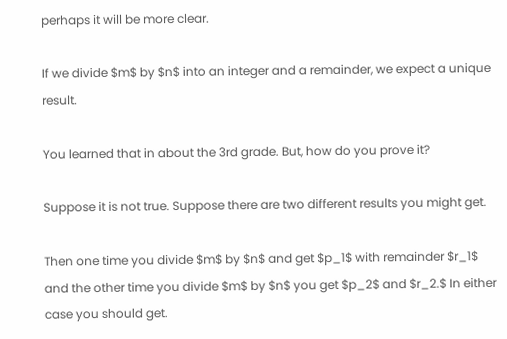perhaps it will be more clear.

If we divide $m$ by $n$ into an integer and a remainder, we expect a unique result.

You learned that in about the 3rd grade. But, how do you prove it?

Suppose it is not true. Suppose there are two different results you might get.

Then one time you divide $m$ by $n$ and get $p_1$ with remainder $r_1$ and the other time you divide $m$ by $n$ you get $p_2$ and $r_2.$ In either case you should get.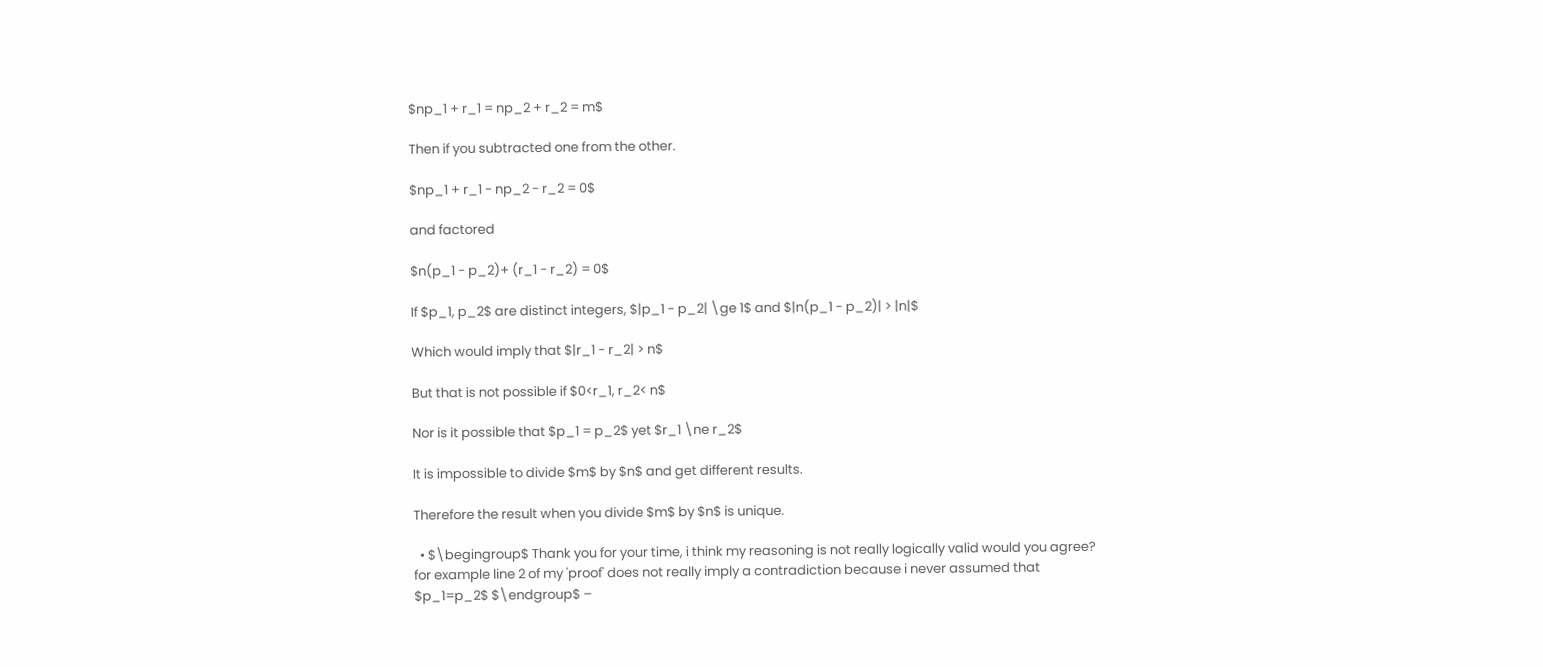$np_1 + r_1 = np_2 + r_2 = m$

Then if you subtracted one from the other.

$np_1 + r_1 - np_2 - r_2 = 0$

and factored

$n(p_1 - p_2)+ (r_1 - r_2) = 0$

If $p_1, p_2$ are distinct integers, $|p_1 - p_2| \ge 1$ and $|n(p_1 - p_2)| > |n|$

Which would imply that $|r_1 - r_2| > n$

But that is not possible if $0<r_1, r_2< n$

Nor is it possible that $p_1 = p_2$ yet $r_1 \ne r_2$

It is impossible to divide $m$ by $n$ and get different results.

Therefore the result when you divide $m$ by $n$ is unique.

  • $\begingroup$ Thank you for your time, i think my reasoning is not really logically valid would you agree? for example line 2 of my 'proof' does not really imply a contradiction because i never assumed that $p_1=p_2$ $\endgroup$ –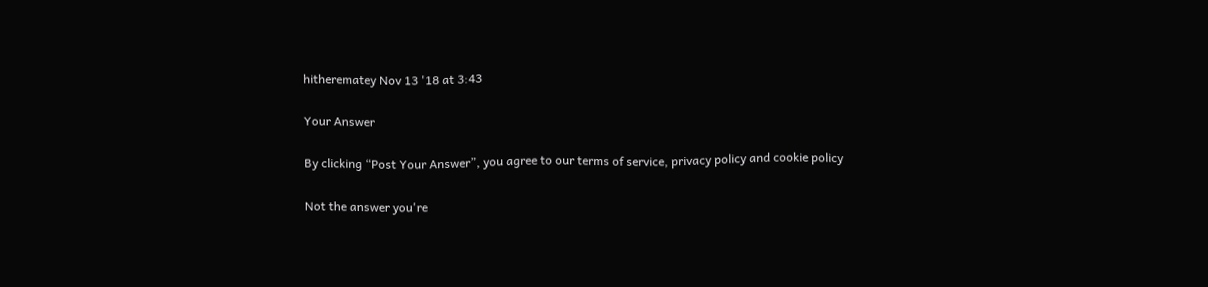hitherematey Nov 13 '18 at 3:43

Your Answer

By clicking “Post Your Answer”, you agree to our terms of service, privacy policy and cookie policy

Not the answer you're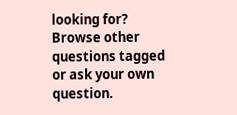looking for? Browse other questions tagged or ask your own question.